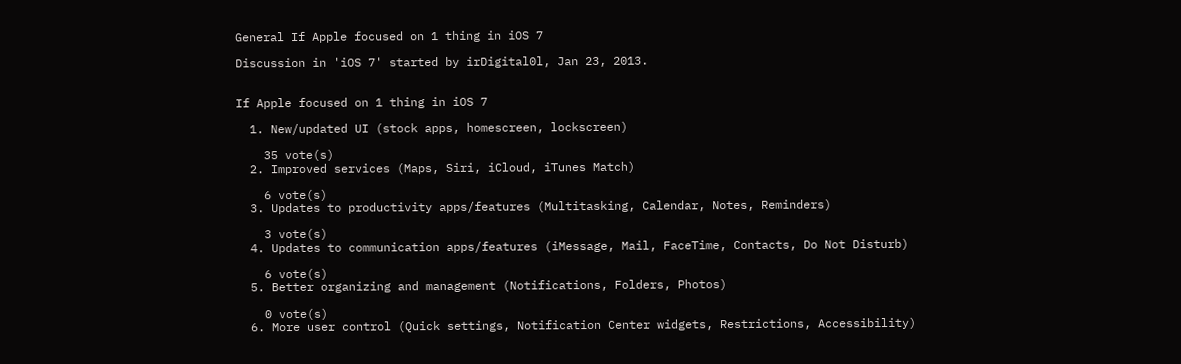General If Apple focused on 1 thing in iOS 7

Discussion in 'iOS 7' started by irDigital0l, Jan 23, 2013.


If Apple focused on 1 thing in iOS 7

  1. New/updated UI (stock apps, homescreen, lockscreen)

    35 vote(s)
  2. Improved services (Maps, Siri, iCloud, iTunes Match)

    6 vote(s)
  3. Updates to productivity apps/features (Multitasking, Calendar, Notes, Reminders)

    3 vote(s)
  4. Updates to communication apps/features (iMessage, Mail, FaceTime, Contacts, Do Not Disturb)

    6 vote(s)
  5. Better organizing and management (Notifications, Folders, Photos)

    0 vote(s)
  6. More user control (Quick settings, Notification Center widgets, Restrictions, Accessibility)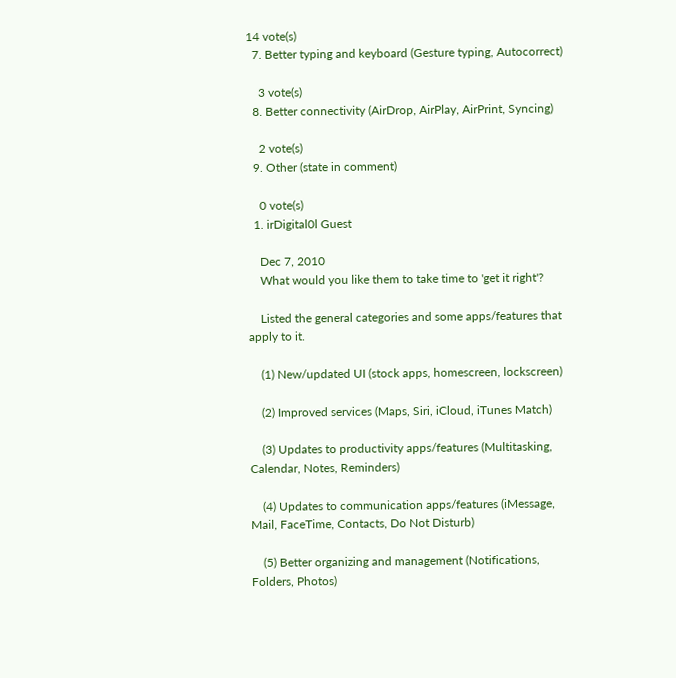14 vote(s)
  7. Better typing and keyboard (Gesture typing, Autocorrect)

    3 vote(s)
  8. Better connectivity (AirDrop, AirPlay, AirPrint, Syncing)

    2 vote(s)
  9. Other (state in comment)

    0 vote(s)
  1. irDigital0l Guest

    Dec 7, 2010
    What would you like them to take time to 'get it right'?

    Listed the general categories and some apps/features that apply to it.

    (1) New/updated UI (stock apps, homescreen, lockscreen)

    (2) Improved services (Maps, Siri, iCloud, iTunes Match)

    (3) Updates to productivity apps/features (Multitasking, Calendar, Notes, Reminders)

    (4) Updates to communication apps/features (iMessage, Mail, FaceTime, Contacts, Do Not Disturb)

    (5) Better organizing and management (Notifications, Folders, Photos)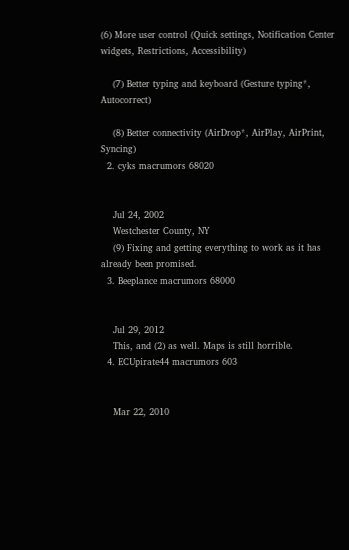(6) More user control (Quick settings, Notification Center widgets, Restrictions, Accessibility)

    (7) Better typing and keyboard (Gesture typing*, Autocorrect)

    (8) Better connectivity (AirDrop*, AirPlay, AirPrint, Syncing)
  2. cyks macrumors 68020


    Jul 24, 2002
    Westchester County, NY
    (9) Fixing and getting everything to work as it has already been promised.
  3. Beeplance macrumors 68000


    Jul 29, 2012
    This, and (2) as well. Maps is still horrible.
  4. ECUpirate44 macrumors 603


    Mar 22, 2010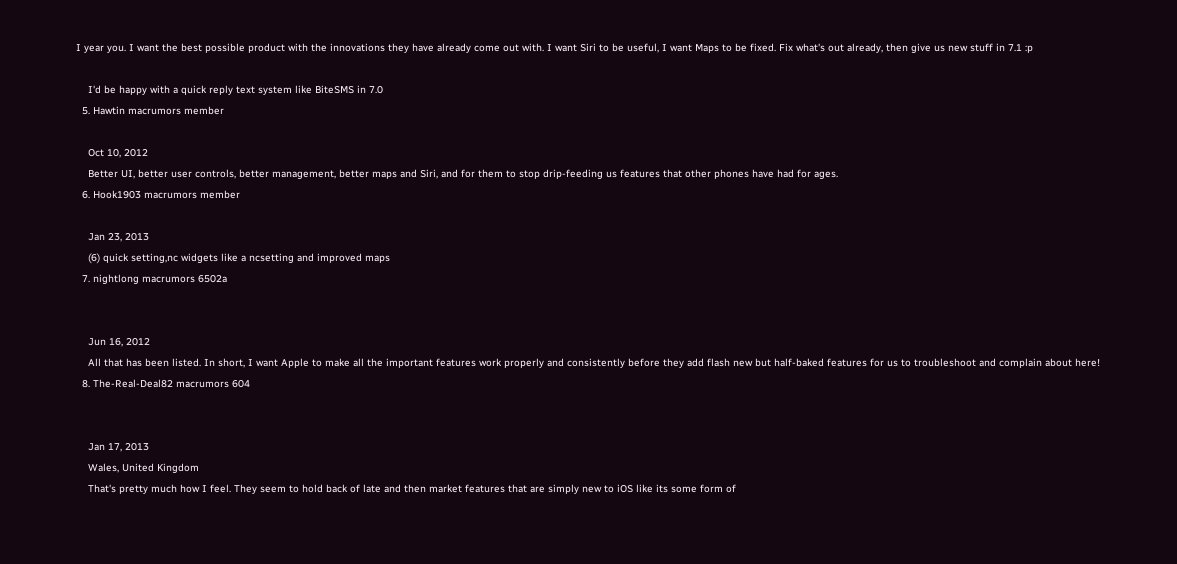I year you. I want the best possible product with the innovations they have already come out with. I want Siri to be useful, I want Maps to be fixed. Fix what's out already, then give us new stuff in 7.1 :p

    I'd be happy with a quick reply text system like BiteSMS in 7.0
  5. Hawtin macrumors member

    Oct 10, 2012
    Better UI, better user controls, better management, better maps and Siri, and for them to stop drip-feeding us features that other phones have had for ages.
  6. Hook1903 macrumors member

    Jan 23, 2013
    (6) quick setting,nc widgets like a ncsetting and improved maps
  7. nightlong macrumors 6502a


    Jun 16, 2012
    All that has been listed. In short, I want Apple to make all the important features work properly and consistently before they add flash new but half-baked features for us to troubleshoot and complain about here!
  8. The-Real-Deal82 macrumors 604


    Jan 17, 2013
    Wales, United Kingdom
    That's pretty much how I feel. They seem to hold back of late and then market features that are simply new to iOS like its some form of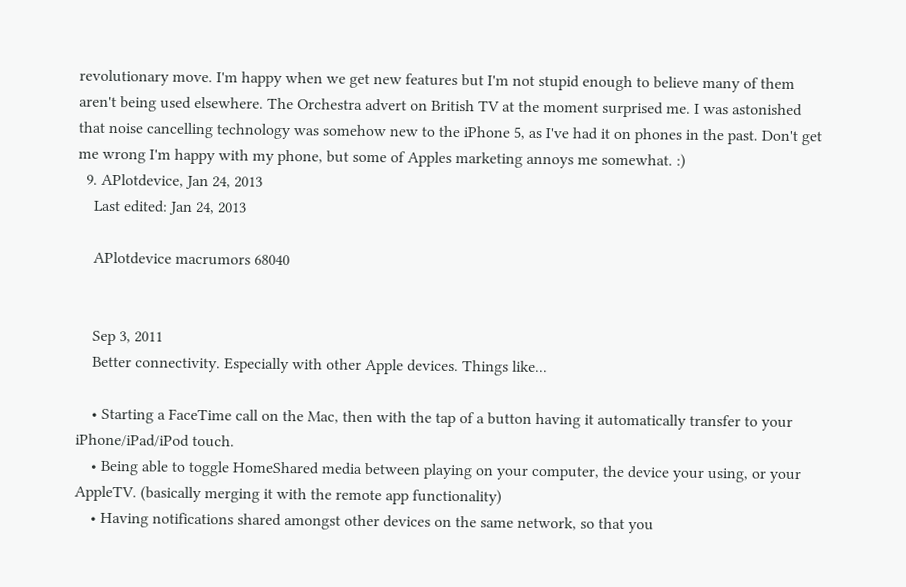revolutionary move. I'm happy when we get new features but I'm not stupid enough to believe many of them aren't being used elsewhere. The Orchestra advert on British TV at the moment surprised me. I was astonished that noise cancelling technology was somehow new to the iPhone 5, as I've had it on phones in the past. Don't get me wrong I'm happy with my phone, but some of Apples marketing annoys me somewhat. :)
  9. APlotdevice, Jan 24, 2013
    Last edited: Jan 24, 2013

    APlotdevice macrumors 68040


    Sep 3, 2011
    Better connectivity. Especially with other Apple devices. Things like...

    • Starting a FaceTime call on the Mac, then with the tap of a button having it automatically transfer to your iPhone/iPad/iPod touch.
    • Being able to toggle HomeShared media between playing on your computer, the device your using, or your AppleTV. (basically merging it with the remote app functionality)
    • Having notifications shared amongst other devices on the same network, so that you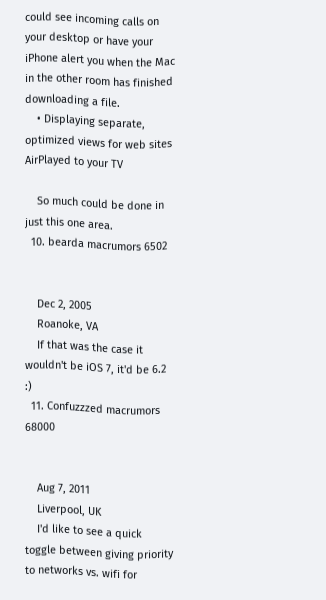could see incoming calls on your desktop or have your iPhone alert you when the Mac in the other room has finished downloading a file.
    • Displaying separate, optimized views for web sites AirPlayed to your TV

    So much could be done in just this one area.
  10. bearda macrumors 6502


    Dec 2, 2005
    Roanoke, VA
    If that was the case it wouldn't be iOS 7, it'd be 6.2 :)
  11. Confuzzzed macrumors 68000


    Aug 7, 2011
    Liverpool, UK
    I'd like to see a quick toggle between giving priority to networks vs. wifi for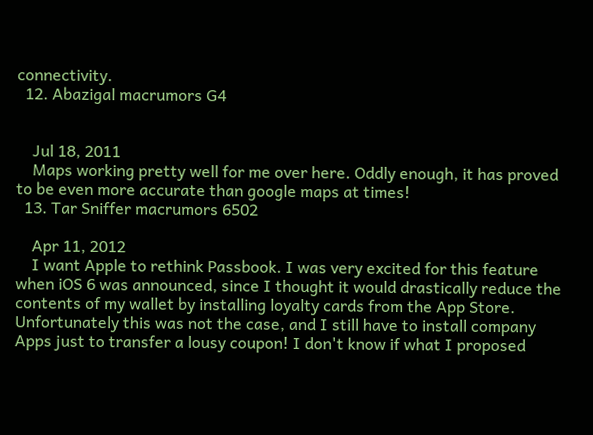connectivity.
  12. Abazigal macrumors G4


    Jul 18, 2011
    Maps working pretty well for me over here. Oddly enough, it has proved to be even more accurate than google maps at times!
  13. Tar Sniffer macrumors 6502

    Apr 11, 2012
    I want Apple to rethink Passbook. I was very excited for this feature when iOS 6 was announced, since I thought it would drastically reduce the contents of my wallet by installing loyalty cards from the App Store. Unfortunately this was not the case, and I still have to install company Apps just to transfer a lousy coupon! I don't know if what I proposed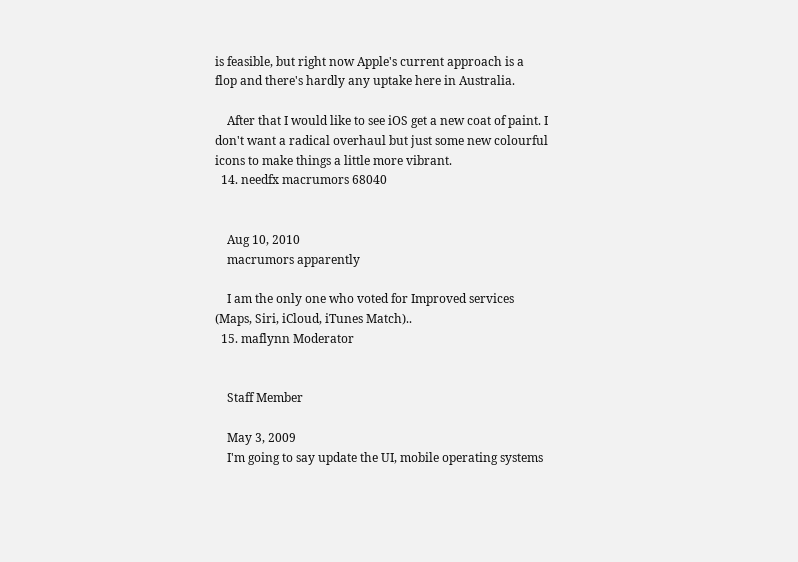is feasible, but right now Apple's current approach is a flop and there's hardly any uptake here in Australia.

    After that I would like to see iOS get a new coat of paint. I don't want a radical overhaul but just some new colourful icons to make things a little more vibrant.
  14. needfx macrumors 68040


    Aug 10, 2010
    macrumors apparently

    I am the only one who voted for Improved services (Maps, Siri, iCloud, iTunes Match)..
  15. maflynn Moderator


    Staff Member

    May 3, 2009
    I'm going to say update the UI, mobile operating systems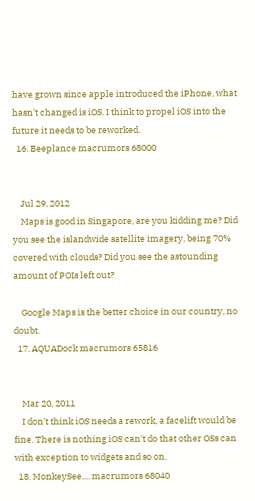have grown since apple introduced the iPhone, what hasn't changed is iOS. I think to propel iOS into the future it needs to be reworked.
  16. Beeplance macrumors 68000


    Jul 29, 2012
    Maps is good in Singapore, are you kidding me? Did you see the islandwide satellite imagery, being 70% covered with clouds? Did you see the astounding amount of POIs left out?

    Google Maps is the better choice in our country, no doubt.
  17. AQUADock macrumors 65816


    Mar 20, 2011
    I don't think iOS needs a rework, a facelift would be fine. There is nothing iOS can't do that other OSs can with exception to widgets and so on.
  18. MonkeySee.... macrumors 68040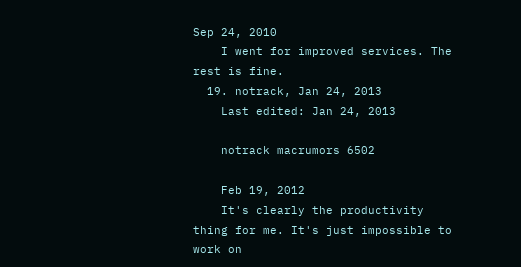Sep 24, 2010
    I went for improved services. The rest is fine.
  19. notrack, Jan 24, 2013
    Last edited: Jan 24, 2013

    notrack macrumors 6502

    Feb 19, 2012
    It's clearly the productivity thing for me. It's just impossible to work on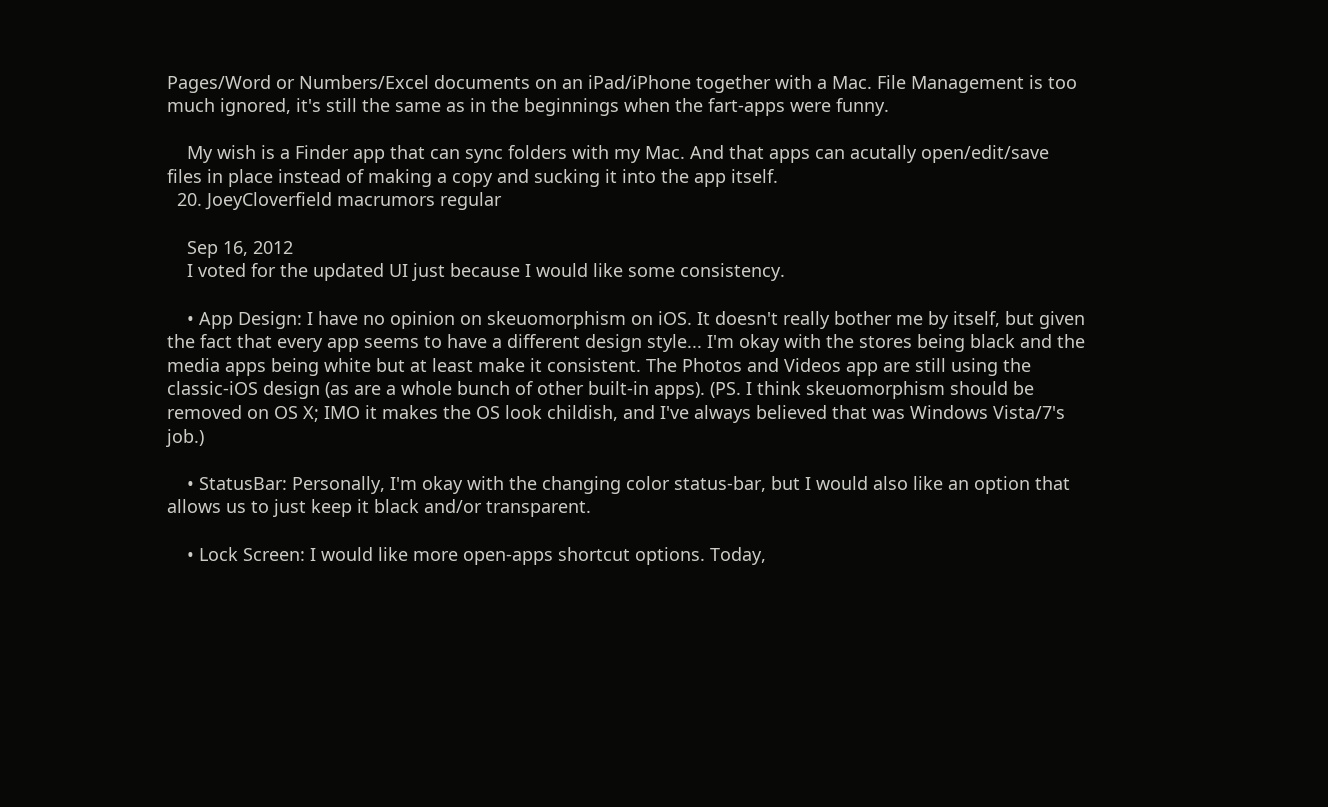Pages/Word or Numbers/Excel documents on an iPad/iPhone together with a Mac. File Management is too much ignored, it's still the same as in the beginnings when the fart-apps were funny.

    My wish is a Finder app that can sync folders with my Mac. And that apps can acutally open/edit/save files in place instead of making a copy and sucking it into the app itself.
  20. JoeyCloverfield macrumors regular

    Sep 16, 2012
    I voted for the updated UI just because I would like some consistency.

    • App Design: I have no opinion on skeuomorphism on iOS. It doesn't really bother me by itself, but given the fact that every app seems to have a different design style... I'm okay with the stores being black and the media apps being white but at least make it consistent. The Photos and Videos app are still using the classic-iOS design (as are a whole bunch of other built-in apps). (PS. I think skeuomorphism should be removed on OS X; IMO it makes the OS look childish, and I've always believed that was Windows Vista/7's job.)

    • StatusBar: Personally, I'm okay with the changing color status-bar, but I would also like an option that allows us to just keep it black and/or transparent.

    • Lock Screen: I would like more open-apps shortcut options. Today,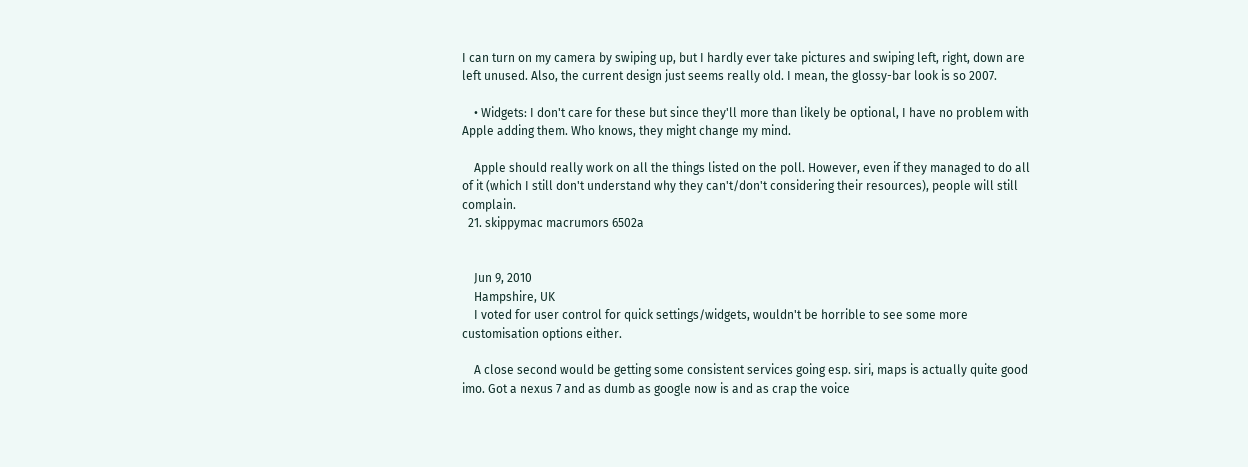I can turn on my camera by swiping up, but I hardly ever take pictures and swiping left, right, down are left unused. Also, the current design just seems really old. I mean, the glossy-bar look is so 2007.

    • Widgets: I don't care for these but since they'll more than likely be optional, I have no problem with Apple adding them. Who knows, they might change my mind.

    Apple should really work on all the things listed on the poll. However, even if they managed to do all of it (which I still don't understand why they can't/don't considering their resources), people will still complain.
  21. skippymac macrumors 6502a


    Jun 9, 2010
    Hampshire, UK
    I voted for user control for quick settings/widgets, wouldn't be horrible to see some more customisation options either.

    A close second would be getting some consistent services going esp. siri, maps is actually quite good imo. Got a nexus 7 and as dumb as google now is and as crap the voice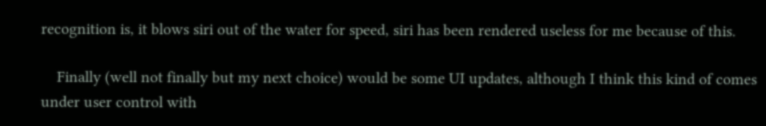recognition is, it blows siri out of the water for speed, siri has been rendered useless for me because of this.

    Finally (well not finally but my next choice) would be some UI updates, although I think this kind of comes under user control with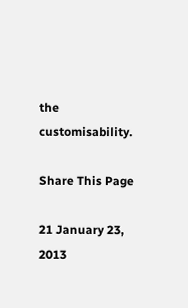the customisability.

Share This Page

21 January 23, 2013